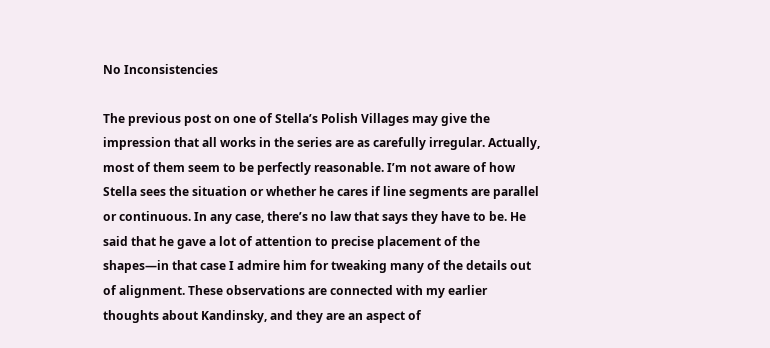No Inconsistencies

The previous post on one of Stella’s Polish Villages may give the impression that all works in the series are as carefully irregular. Actually, most of them seem to be perfectly reasonable. I’m not aware of how Stella sees the situation or whether he cares if line segments are parallel or continuous. In any case, there’s no law that says they have to be. He said that he gave a lot of attention to precise placement of the shapes—in that case I admire him for tweaking many of the details out of alignment. These observations are connected with my earlier thoughts about Kandinsky, and they are an aspect of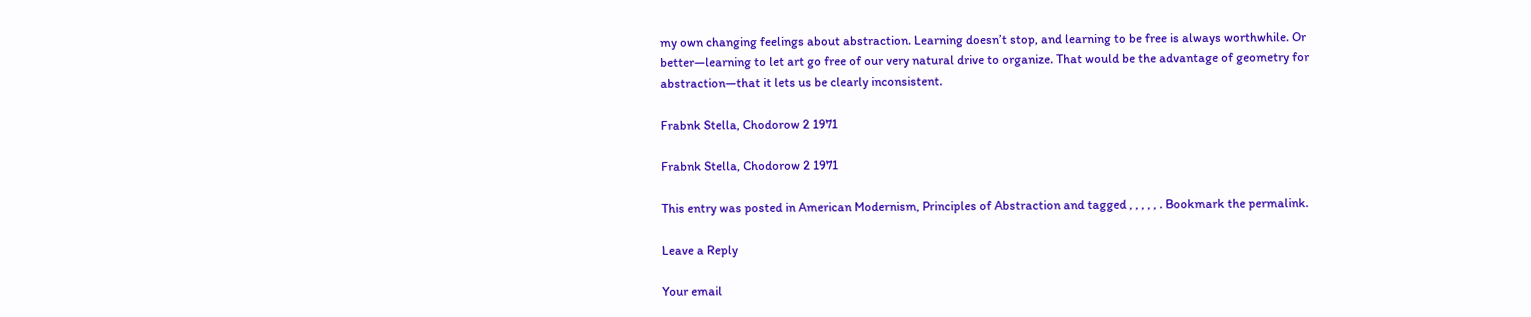my own changing feelings about abstraction. Learning doesn’t stop, and learning to be free is always worthwhile. Or better—learning to let art go free of our very natural drive to organize. That would be the advantage of geometry for abstraction—that it lets us be clearly inconsistent.

Frabnk Stella, Chodorow 2 1971

Frabnk Stella, Chodorow 2 1971

This entry was posted in American Modernism, Principles of Abstraction and tagged , , , , , . Bookmark the permalink.

Leave a Reply

Your email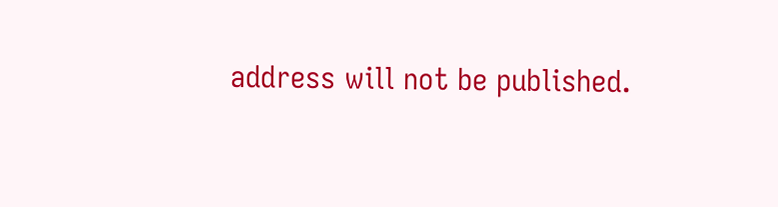address will not be published.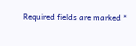Required fields are marked *